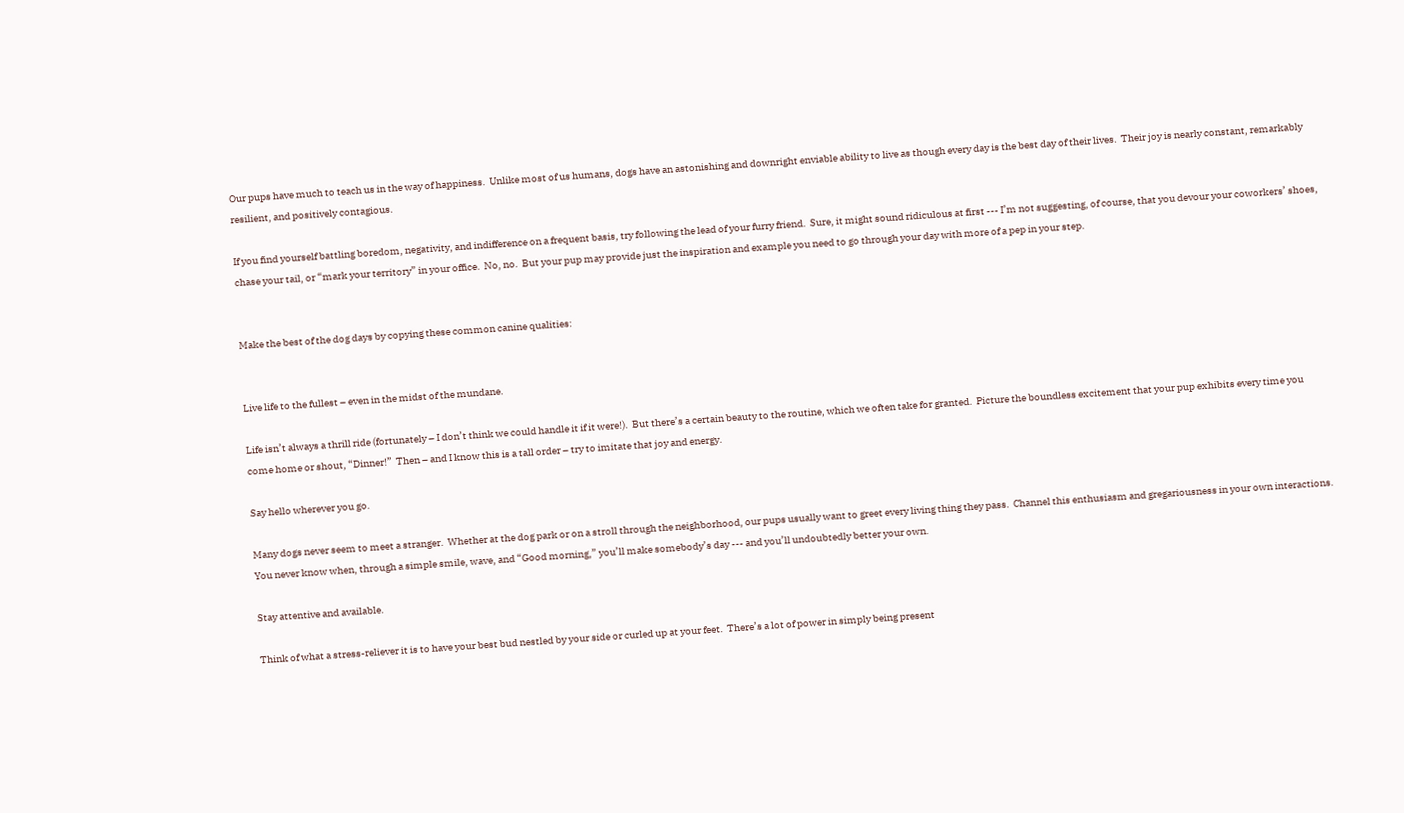Our pups have much to teach us in the way of happiness.  Unlike most of us humans, dogs have an astonishing and downright enviable ability to live as though every day is the best day of their lives.  Their joy is nearly constant, remarkably resilient, and positively contagious.

If you find yourself battling boredom, negativity, and indifference on a frequent basis, try following the lead of your furry friend.  Sure, it might sound ridiculous at first --- I’m not suggesting, of course, that you devour your coworkers’ shoes, chase your tail, or “mark your territory” in your office.  No, no.  But your pup may provide just the inspiration and example you need to go through your day with more of a pep in your step.


Make the best of the dog days by copying these common canine qualities:


Live life to the fullest – even in the midst of the mundane.

Life isn’t always a thrill ride (fortunately – I don’t think we could handle it if it were!).  But there’s a certain beauty to the routine, which we often take for granted.  Picture the boundless excitement that your pup exhibits every time you come home or shout, “Dinner!”  Then – and I know this is a tall order – try to imitate that joy and energy.

Say hello wherever you go.

Many dogs never seem to meet a stranger.  Whether at the dog park or on a stroll through the neighborhood, our pups usually want to greet every living thing they pass.  Channel this enthusiasm and gregariousness in your own interactions.  You never know when, through a simple smile, wave, and “Good morning,” you’ll make somebody’s day --- and you’ll undoubtedly better your own.

Stay attentive and available.

Think of what a stress-reliever it is to have your best bud nestled by your side or curled up at your feet.  There’s a lot of power in simply being present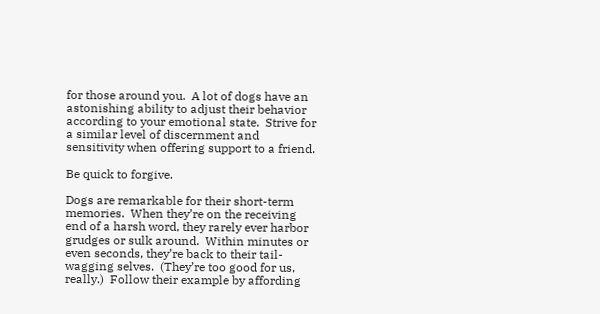for those around you.  A lot of dogs have an astonishing ability to adjust their behavior according to your emotional state.  Strive for a similar level of discernment and sensitivity when offering support to a friend.

Be quick to forgive.

Dogs are remarkable for their short-term memories.  When they’re on the receiving end of a harsh word, they rarely ever harbor grudges or sulk around.  Within minutes or even seconds, they’re back to their tail-wagging selves.  (They’re too good for us, really.)  Follow their example by affording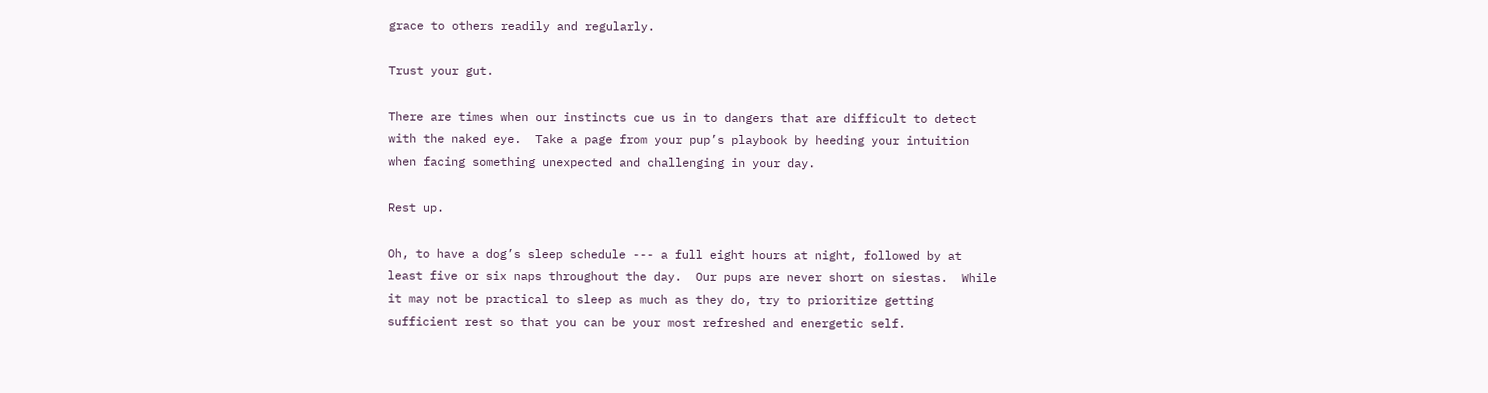grace to others readily and regularly.

Trust your gut.

There are times when our instincts cue us in to dangers that are difficult to detect with the naked eye.  Take a page from your pup’s playbook by heeding your intuition when facing something unexpected and challenging in your day.

Rest up.

Oh, to have a dog’s sleep schedule --- a full eight hours at night, followed by at least five or six naps throughout the day.  Our pups are never short on siestas.  While it may not be practical to sleep as much as they do, try to prioritize getting sufficient rest so that you can be your most refreshed and energetic self.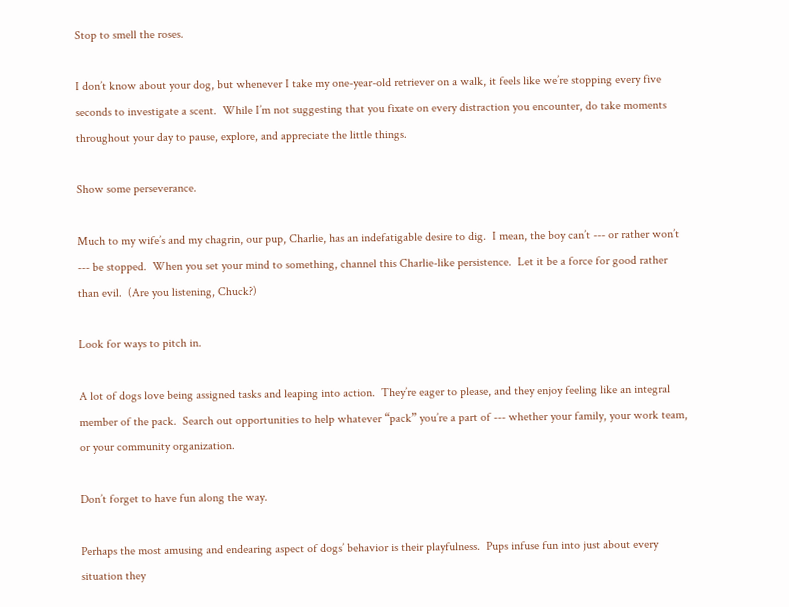Stop to smell the roses.

I don’t know about your dog, but whenever I take my one-year-old retriever on a walk, it feels like we’re stopping every five seconds to investigate a scent.  While I’m not suggesting that you fixate on every distraction you encounter, do take moments throughout your day to pause, explore, and appreciate the little things.

Show some perseverance.

Much to my wife’s and my chagrin, our pup, Charlie, has an indefatigable desire to dig.  I mean, the boy can’t --- or rather won’t --- be stopped.  When you set your mind to something, channel this Charlie-like persistence.  Let it be a force for good rather than evil.  (Are you listening, Chuck?)

Look for ways to pitch in.

A lot of dogs love being assigned tasks and leaping into action.  They’re eager to please, and they enjoy feeling like an integral member of the pack.  Search out opportunities to help whatever “pack” you’re a part of --- whether your family, your work team, or your community organization.

Don’t forget to have fun along the way.

Perhaps the most amusing and endearing aspect of dogs’ behavior is their playfulness.  Pups infuse fun into just about every situation they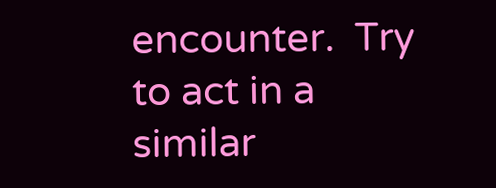encounter.  Try to act in a similar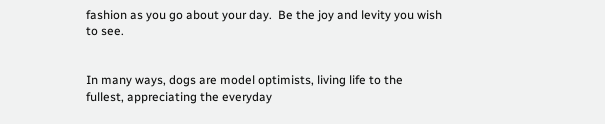fashion as you go about your day.  Be the joy and levity you wish to see.


In many ways, dogs are model optimists, living life to the fullest, appreciating the everyday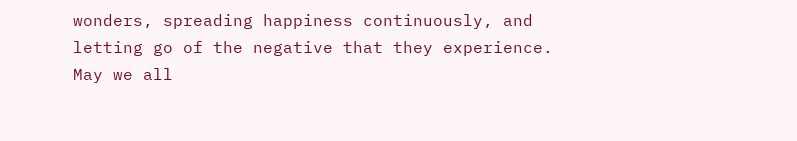wonders, spreading happiness continuously, and letting go of the negative that they experience.  May we all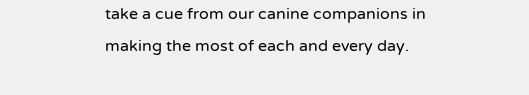take a cue from our canine companions in making the most of each and every day.